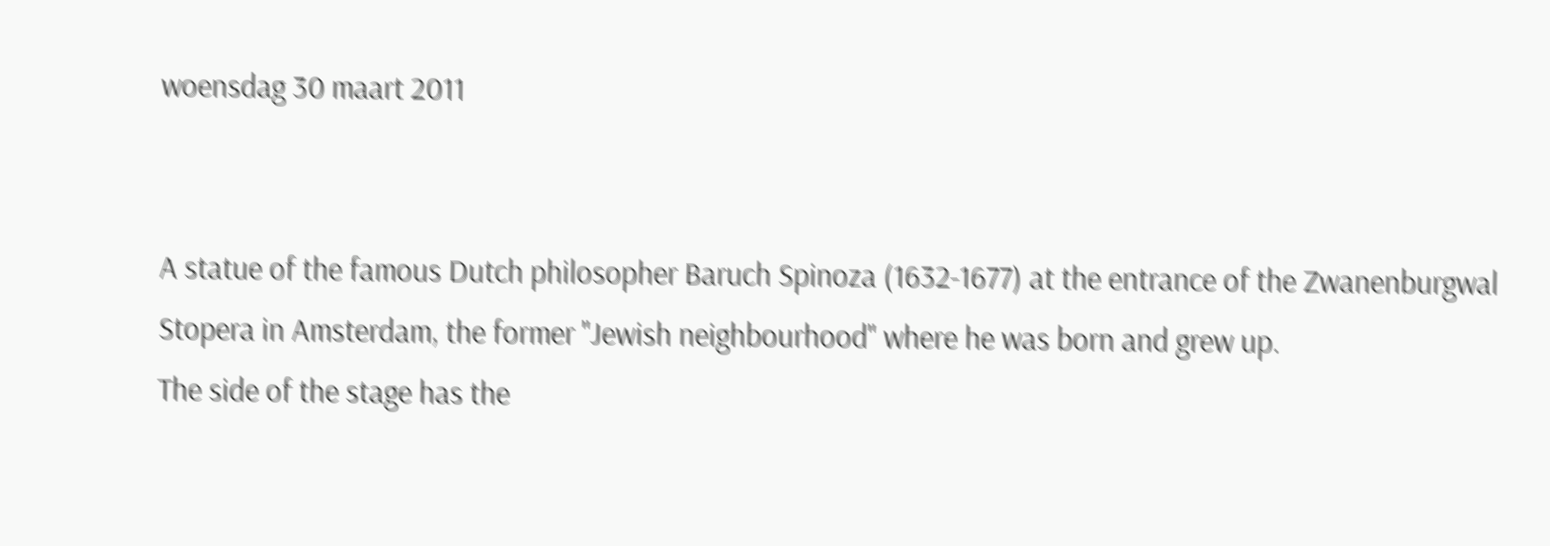woensdag 30 maart 2011


A statue of the famous Dutch philosopher Baruch Spinoza (1632-1677) at the entrance of the Zwanenburgwal Stopera in Amsterdam, the former "Jewish neighbourhood" where he was born and grew up.
The side of the stage has the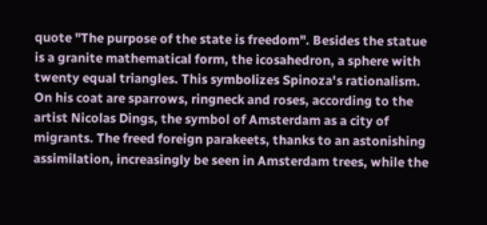quote "The purpose of the state is freedom". Besides the statue is a granite mathematical form, the icosahedron, a sphere with twenty equal triangles. This symbolizes Spinoza's rationalism.
On his coat are sparrows, ringneck and roses, according to the artist Nicolas Dings, the symbol of Amsterdam as a city of migrants. The freed foreign parakeets, thanks to an astonishing assimilation, increasingly be seen in Amsterdam trees, while the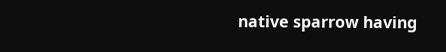native sparrow having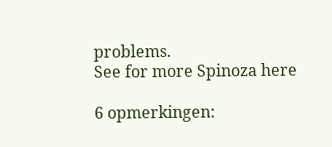problems.
See for more Spinoza here

6 opmerkingen: